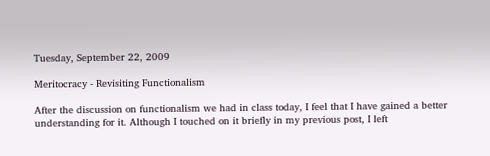Tuesday, September 22, 2009

Meritocracy - Revisiting Functionalism

After the discussion on functionalism we had in class today, I feel that I have gained a better understanding for it. Although I touched on it briefly in my previous post, I left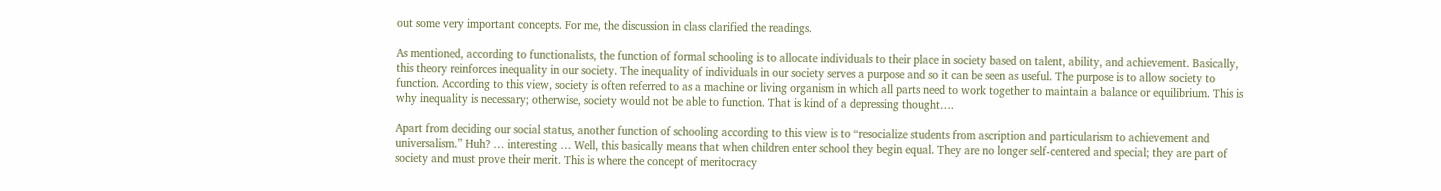out some very important concepts. For me, the discussion in class clarified the readings.

As mentioned, according to functionalists, the function of formal schooling is to allocate individuals to their place in society based on talent, ability, and achievement. Basically, this theory reinforces inequality in our society. The inequality of individuals in our society serves a purpose and so it can be seen as useful. The purpose is to allow society to function. According to this view, society is often referred to as a machine or living organism in which all parts need to work together to maintain a balance or equilibrium. This is why inequality is necessary; otherwise, society would not be able to function. That is kind of a depressing thought….

Apart from deciding our social status, another function of schooling according to this view is to “resocialize students from ascription and particularism to achievement and universalism.” Huh? … interesting … Well, this basically means that when children enter school they begin equal. They are no longer self-centered and special; they are part of society and must prove their merit. This is where the concept of meritocracy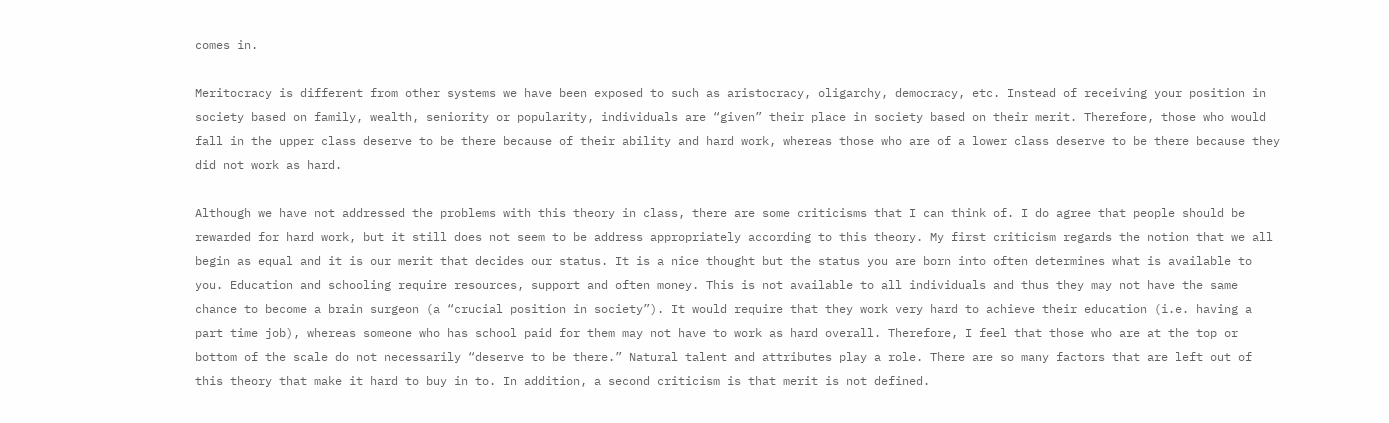comes in.

Meritocracy is different from other systems we have been exposed to such as aristocracy, oligarchy, democracy, etc. Instead of receiving your position in society based on family, wealth, seniority or popularity, individuals are “given” their place in society based on their merit. Therefore, those who would fall in the upper class deserve to be there because of their ability and hard work, whereas those who are of a lower class deserve to be there because they did not work as hard.

Although we have not addressed the problems with this theory in class, there are some criticisms that I can think of. I do agree that people should be rewarded for hard work, but it still does not seem to be address appropriately according to this theory. My first criticism regards the notion that we all begin as equal and it is our merit that decides our status. It is a nice thought but the status you are born into often determines what is available to you. Education and schooling require resources, support and often money. This is not available to all individuals and thus they may not have the same chance to become a brain surgeon (a “crucial position in society”). It would require that they work very hard to achieve their education (i.e. having a part time job), whereas someone who has school paid for them may not have to work as hard overall. Therefore, I feel that those who are at the top or bottom of the scale do not necessarily “deserve to be there.” Natural talent and attributes play a role. There are so many factors that are left out of this theory that make it hard to buy in to. In addition, a second criticism is that merit is not defined.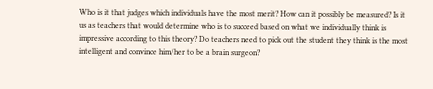Who is it that judges which individuals have the most merit? How can it possibly be measured? Is it us as teachers that would determine who is to succeed based on what we individually think is impressive according to this theory? Do teachers need to pick out the student they think is the most intelligent and convince him/her to be a brain surgeon?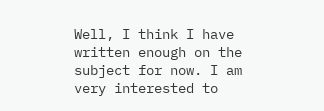Well, I think I have written enough on the subject for now. I am very interested to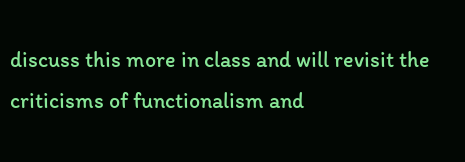discuss this more in class and will revisit the criticisms of functionalism and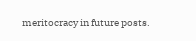meritocracy in future posts.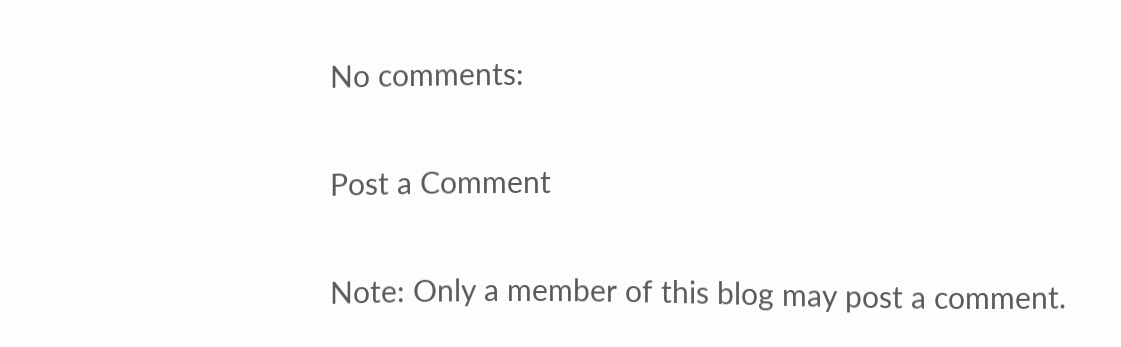No comments:

Post a Comment

Note: Only a member of this blog may post a comment.